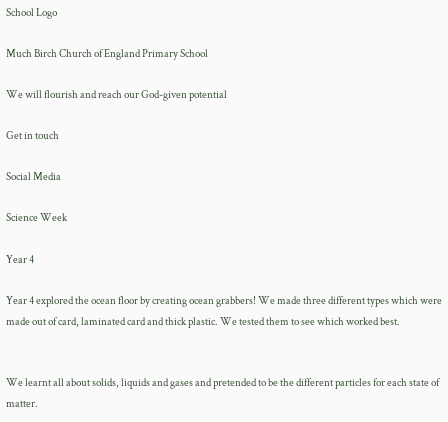School Logo

Much Birch Church of England Primary School

We will flourish and reach our God-given potential

Get in touch

Social Media

Science Week

Year 4

Year 4 explored the ocean floor by creating ocean grabbers! We made three different types which were made out of card, laminated card and thick plastic. We tested them to see which worked best.


We learnt all about solids, liquids and gases and pretended to be the different particles for each state of matter.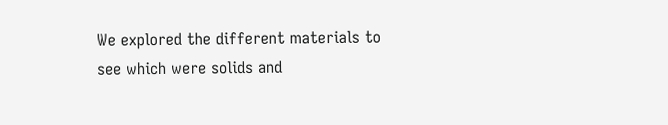We explored the different materials to see which were solids and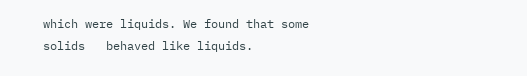which were liquids. We found that some solids   behaved like liquids.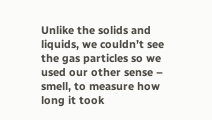Unlike the solids and liquids, we couldn’t see the gas particles so we used our other sense – smell, to measure how long it took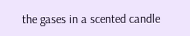the gases in a scented candle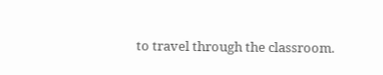to travel through the classroom.